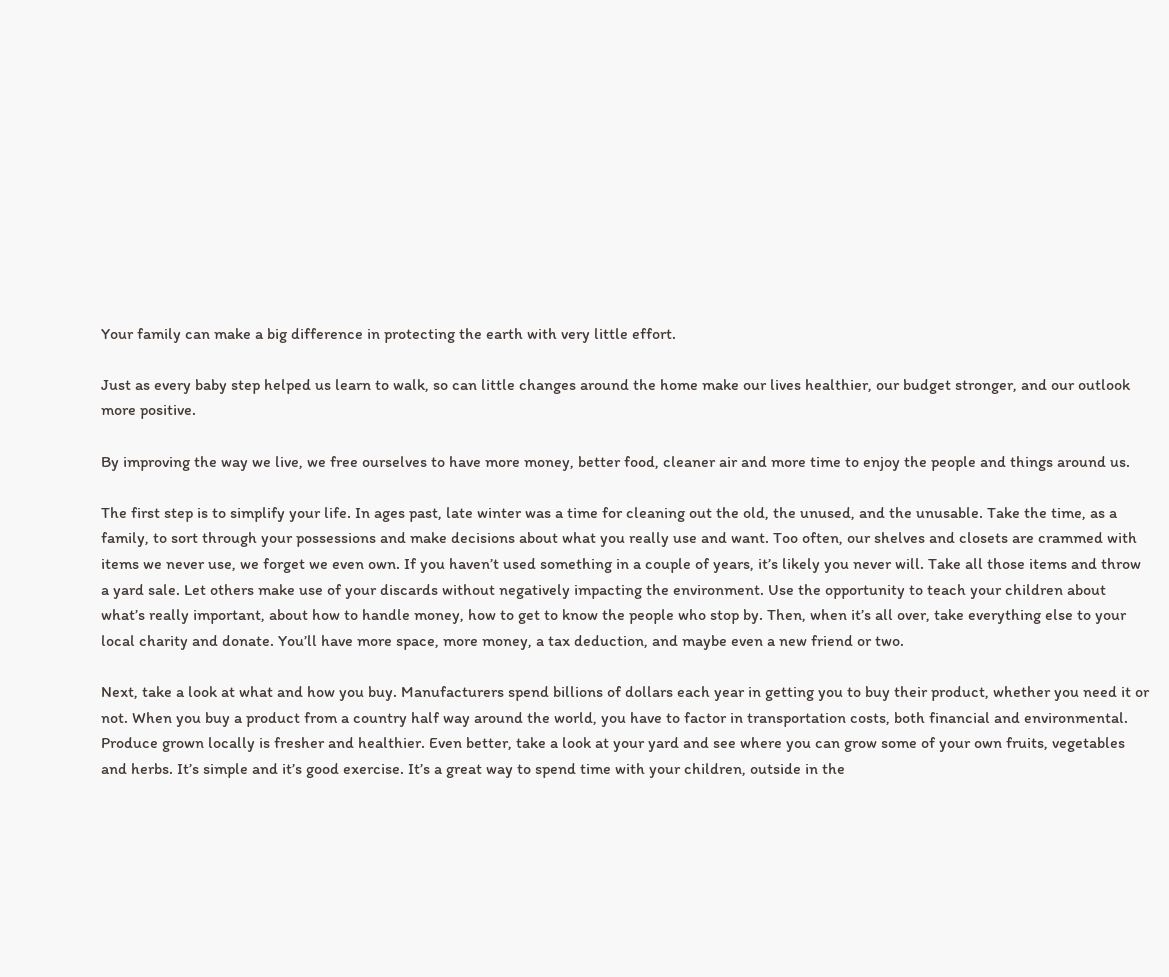Your family can make a big difference in protecting the earth with very little effort.

Just as every baby step helped us learn to walk, so can little changes around the home make our lives healthier, our budget stronger, and our outlook more positive.

By improving the way we live, we free ourselves to have more money, better food, cleaner air and more time to enjoy the people and things around us.

The first step is to simplify your life. In ages past, late winter was a time for cleaning out the old, the unused, and the unusable. Take the time, as a family, to sort through your possessions and make decisions about what you really use and want. Too often, our shelves and closets are crammed with items we never use, we forget we even own. If you haven’t used something in a couple of years, it’s likely you never will. Take all those items and throw a yard sale. Let others make use of your discards without negatively impacting the environment. Use the opportunity to teach your children about what’s really important, about how to handle money, how to get to know the people who stop by. Then, when it’s all over, take everything else to your local charity and donate. You’ll have more space, more money, a tax deduction, and maybe even a new friend or two.

Next, take a look at what and how you buy. Manufacturers spend billions of dollars each year in getting you to buy their product, whether you need it or not. When you buy a product from a country half way around the world, you have to factor in transportation costs, both financial and environmental. Produce grown locally is fresher and healthier. Even better, take a look at your yard and see where you can grow some of your own fruits, vegetables and herbs. It’s simple and it’s good exercise. It’s a great way to spend time with your children, outside in the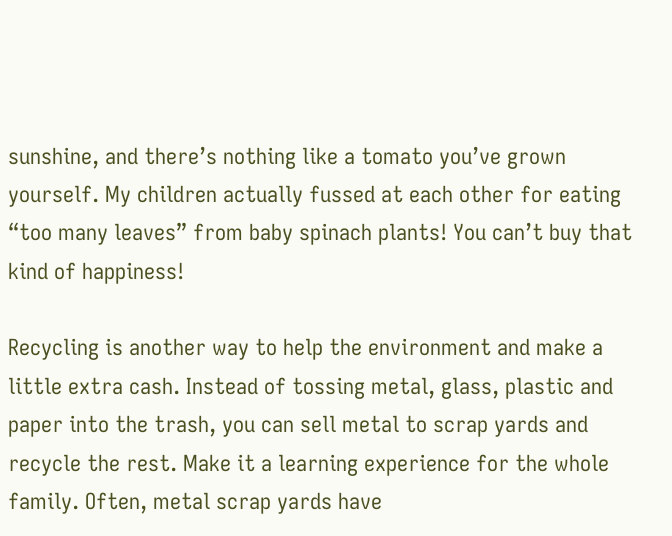sunshine, and there’s nothing like a tomato you’ve grown yourself. My children actually fussed at each other for eating “too many leaves” from baby spinach plants! You can’t buy that kind of happiness!

Recycling is another way to help the environment and make a little extra cash. Instead of tossing metal, glass, plastic and paper into the trash, you can sell metal to scrap yards and recycle the rest. Make it a learning experience for the whole family. Often, metal scrap yards have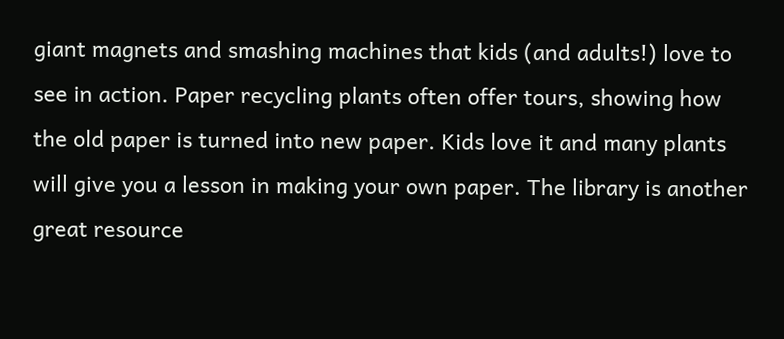giant magnets and smashing machines that kids (and adults!) love to see in action. Paper recycling plants often offer tours, showing how the old paper is turned into new paper. Kids love it and many plants will give you a lesson in making your own paper. The library is another great resource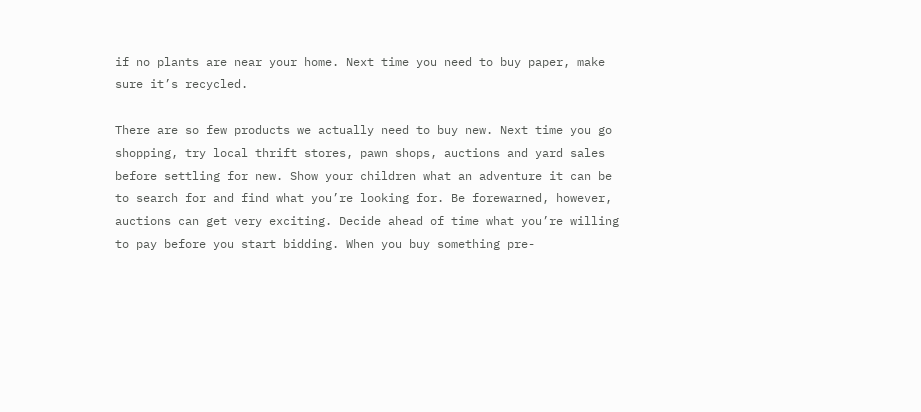if no plants are near your home. Next time you need to buy paper, make sure it’s recycled.

There are so few products we actually need to buy new. Next time you go shopping, try local thrift stores, pawn shops, auctions and yard sales before settling for new. Show your children what an adventure it can be to search for and find what you’re looking for. Be forewarned, however, auctions can get very exciting. Decide ahead of time what you’re willing to pay before you start bidding. When you buy something pre-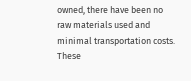owned, there have been no raw materials used and minimal transportation costs. These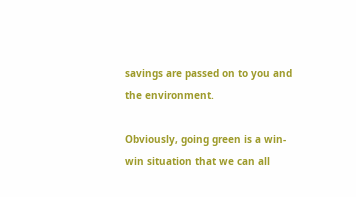savings are passed on to you and the environment.

Obviously, going green is a win-win situation that we can all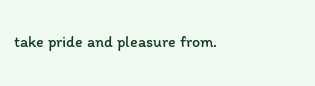take pride and pleasure from.